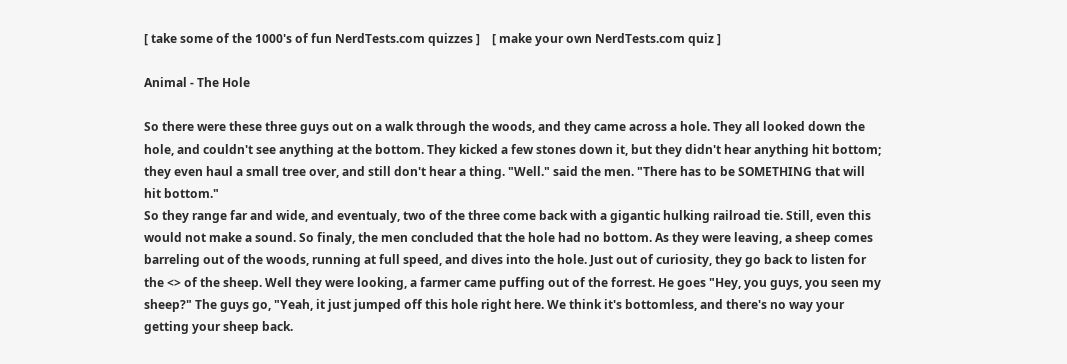[ take some of the 1000's of fun NerdTests.com quizzes ]    [ make your own NerdTests.com quiz ]

Animal - The Hole

So there were these three guys out on a walk through the woods, and they came across a hole. They all looked down the hole, and couldn't see anything at the bottom. They kicked a few stones down it, but they didn't hear anything hit bottom; they even haul a small tree over, and still don't hear a thing. "Well." said the men. "There has to be SOMETHING that will hit bottom."
So they range far and wide, and eventualy, two of the three come back with a gigantic hulking railroad tie. Still, even this would not make a sound. So finaly, the men concluded that the hole had no bottom. As they were leaving, a sheep comes barreling out of the woods, running at full speed, and dives into the hole. Just out of curiosity, they go back to listen for the <> of the sheep. Well they were looking, a farmer came puffing out of the forrest. He goes "Hey, you guys, you seen my sheep?" The guys go, "Yeah, it just jumped off this hole right here. We think it's bottomless, and there's no way your getting your sheep back.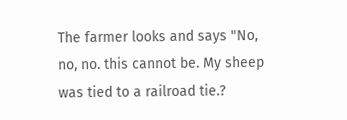The farmer looks and says "No, no, no. this cannot be. My sheep was tied to a railroad tie.?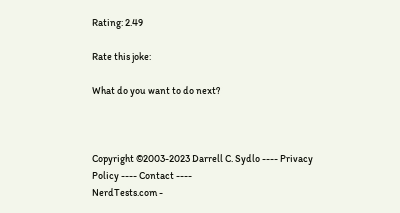Rating: 2.49

Rate this joke:

What do you want to do next?



Copyright ©2003-2023 Darrell C. Sydlo ---- Privacy Policy ---- Contact ----
NerdTests.com -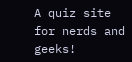A quiz site for nerds and geeks!